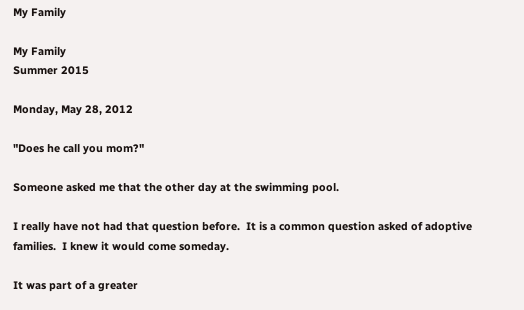My Family

My Family
Summer 2015

Monday, May 28, 2012

"Does he call you mom?"

Someone asked me that the other day at the swimming pool.

I really have not had that question before.  It is a common question asked of adoptive families.  I knew it would come someday.

It was part of a greater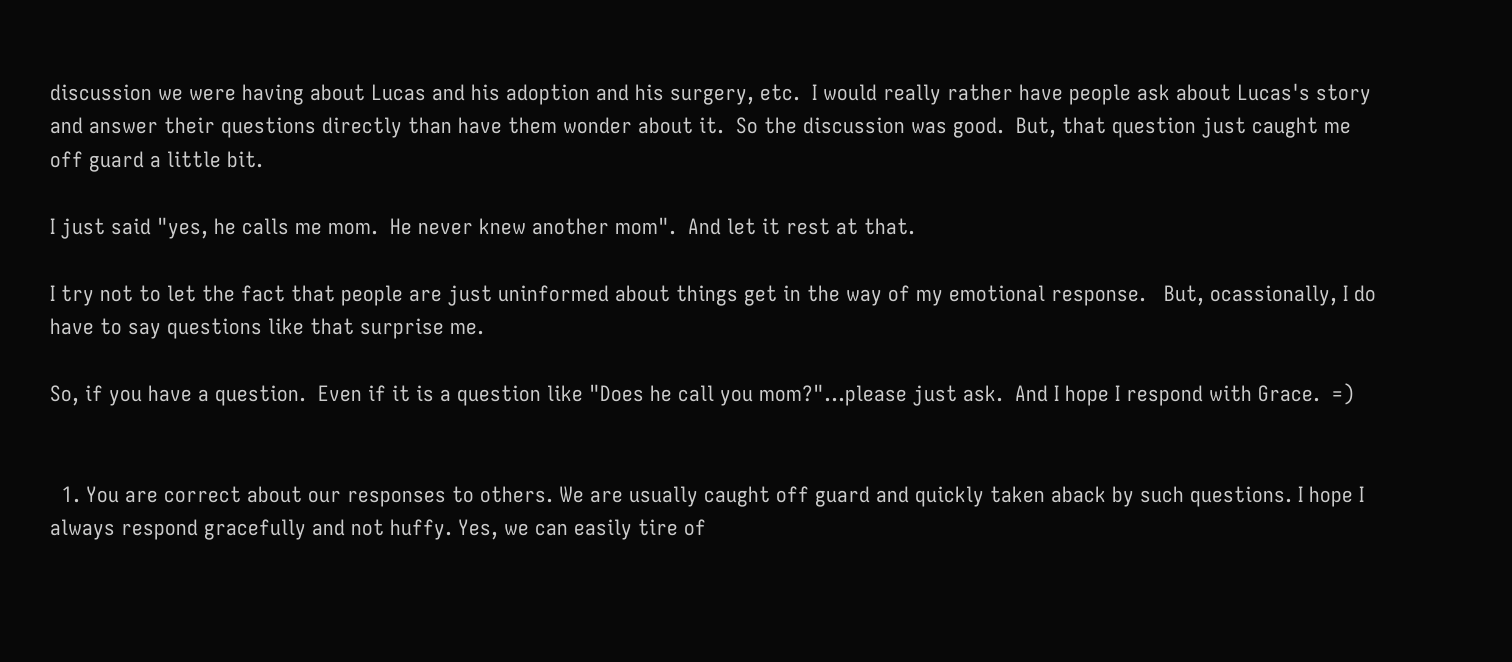discussion we were having about Lucas and his adoption and his surgery, etc.  I would really rather have people ask about Lucas's story and answer their questions directly than have them wonder about it.  So the discussion was good.  But, that question just caught me off guard a little bit.

I just said "yes, he calls me mom.  He never knew another mom".  And let it rest at that.

I try not to let the fact that people are just uninformed about things get in the way of my emotional response.   But, ocassionally, I do have to say questions like that surprise me.

So, if you have a question.  Even if it is a question like "Does he call you mom?"...please just ask.  And I hope I respond with Grace.  =)


  1. You are correct about our responses to others. We are usually caught off guard and quickly taken aback by such questions. I hope I always respond gracefully and not huffy. Yes, we can easily tire of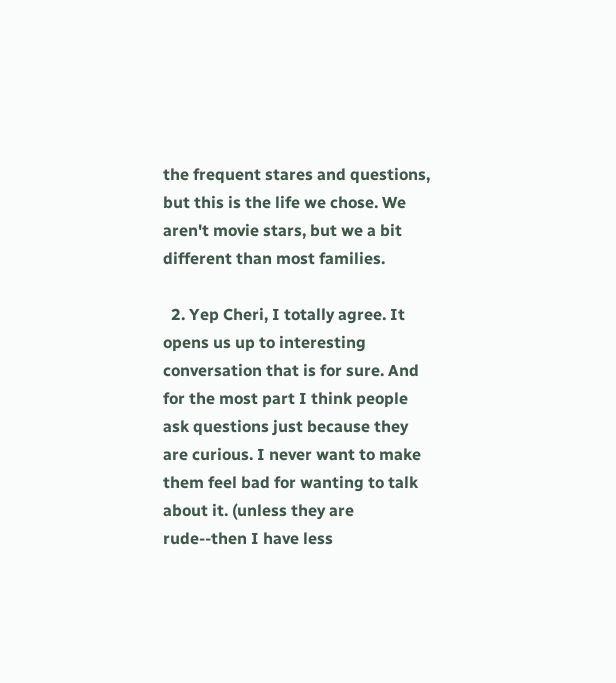the frequent stares and questions, but this is the life we chose. We aren't movie stars, but we a bit different than most families.

  2. Yep Cheri, I totally agree. It opens us up to interesting conversation that is for sure. And for the most part I think people ask questions just because they are curious. I never want to make them feel bad for wanting to talk about it. (unless they are rude--then I have less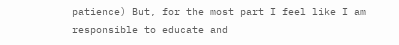patience) But, for the most part I feel like I am responsible to educate and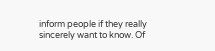inform people if they really sincerely want to know. Of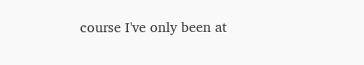course I've only been at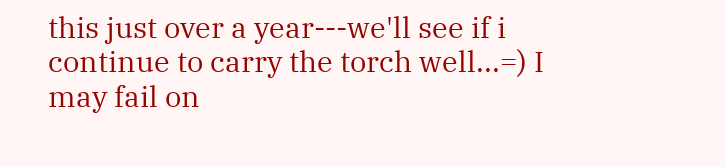this just over a year---we'll see if i continue to carry the torch well...=) I may fail on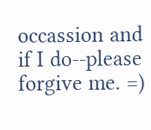occassion and if I do--please forgive me. =)